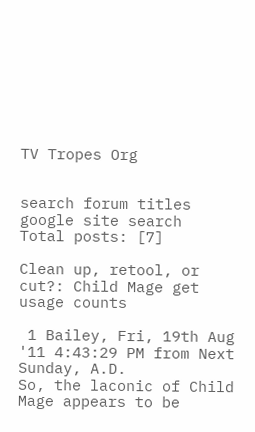TV Tropes Org


search forum titles
google site search
Total posts: [7]

Clean up, retool, or cut?: Child Mage get usage counts

 1 Bailey, Fri, 19th Aug '11 4:43:29 PM from Next Sunday, A.D.
So, the laconic of Child Mage appears to be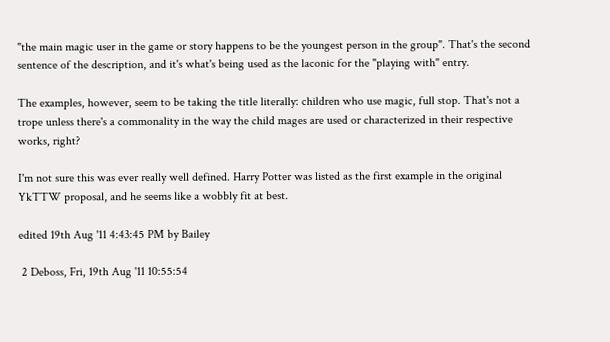"the main magic user in the game or story happens to be the youngest person in the group". That's the second sentence of the description, and it's what's being used as the laconic for the "playing with" entry.

The examples, however, seem to be taking the title literally: children who use magic, full stop. That's not a trope unless there's a commonality in the way the child mages are used or characterized in their respective works, right?

I'm not sure this was ever really well defined. Harry Potter was listed as the first example in the original YkTTW proposal, and he seems like a wobbly fit at best.

edited 19th Aug '11 4:43:45 PM by Bailey

 2 Deboss, Fri, 19th Aug '11 10:55:54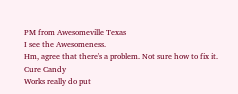PM from Awesomeville Texas
I see the Awesomeness.
Hm, agree that there's a problem. Not sure how to fix it.
Cure Candy
Works really do put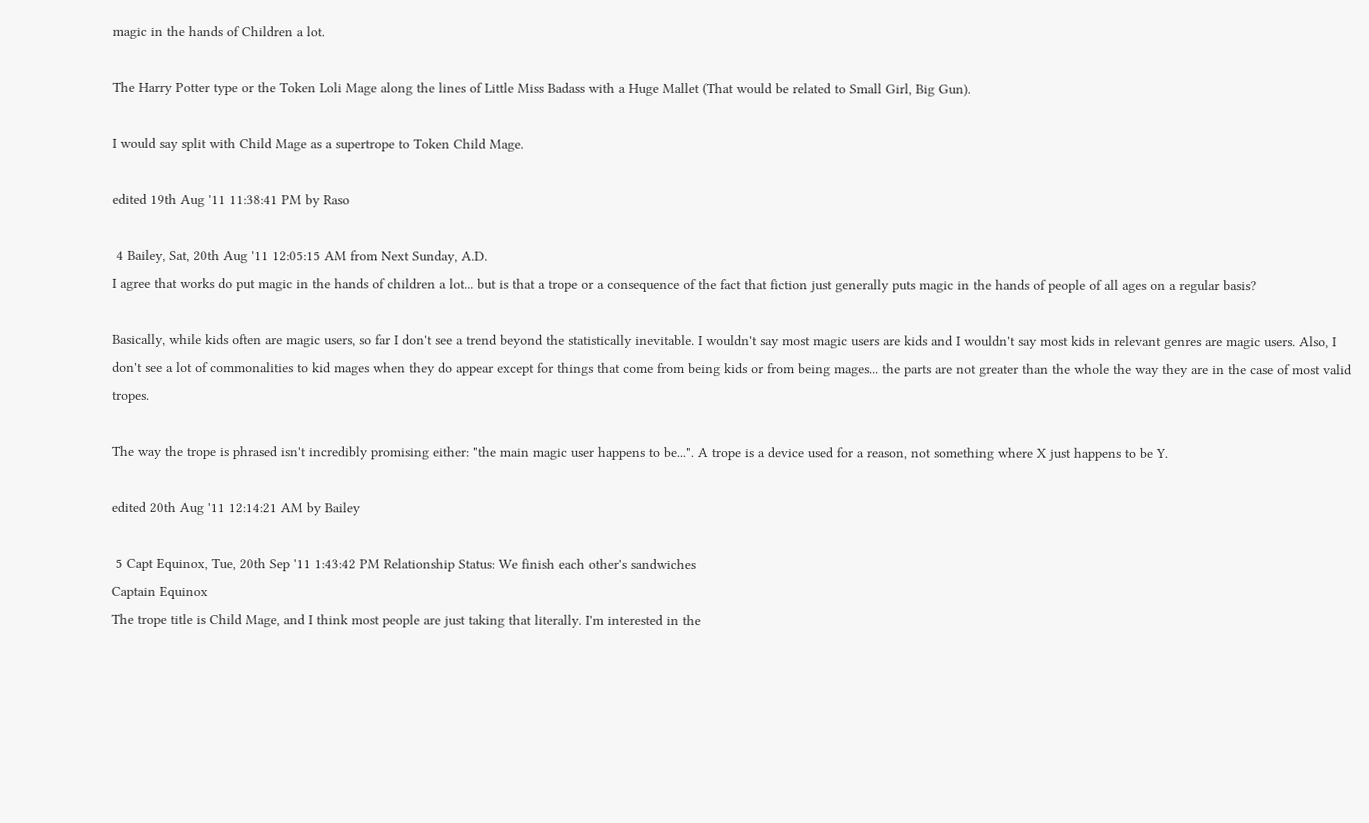magic in the hands of Children a lot.

The Harry Potter type or the Token Loli Mage along the lines of Little Miss Badass with a Huge Mallet (That would be related to Small Girl, Big Gun).

I would say split with Child Mage as a supertrope to Token Child Mage.

edited 19th Aug '11 11:38:41 PM by Raso

 4 Bailey, Sat, 20th Aug '11 12:05:15 AM from Next Sunday, A.D.
I agree that works do put magic in the hands of children a lot... but is that a trope or a consequence of the fact that fiction just generally puts magic in the hands of people of all ages on a regular basis?

Basically, while kids often are magic users, so far I don't see a trend beyond the statistically inevitable. I wouldn't say most magic users are kids and I wouldn't say most kids in relevant genres are magic users. Also, I don't see a lot of commonalities to kid mages when they do appear except for things that come from being kids or from being mages... the parts are not greater than the whole the way they are in the case of most valid tropes.

The way the trope is phrased isn't incredibly promising either: "the main magic user happens to be...". A trope is a device used for a reason, not something where X just happens to be Y.

edited 20th Aug '11 12:14:21 AM by Bailey

 5 Capt Equinox, Tue, 20th Sep '11 1:43:42 PM Relationship Status: We finish each other's sandwiches
Captain Equinox
The trope title is Child Mage, and I think most people are just taking that literally. I'm interested in the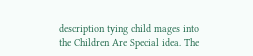description tying child mages into the Children Are Special idea. The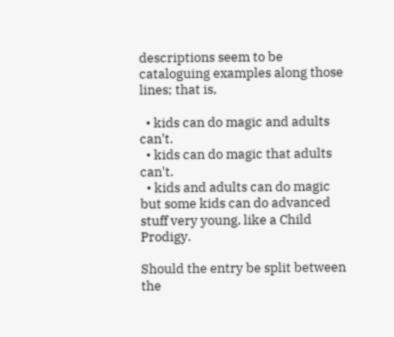descriptions seem to be cataloguing examples along those lines; that is,

  • kids can do magic and adults can't.
  • kids can do magic that adults can't.
  • kids and adults can do magic but some kids can do advanced stuff very young, like a Child Prodigy.

Should the entry be split between the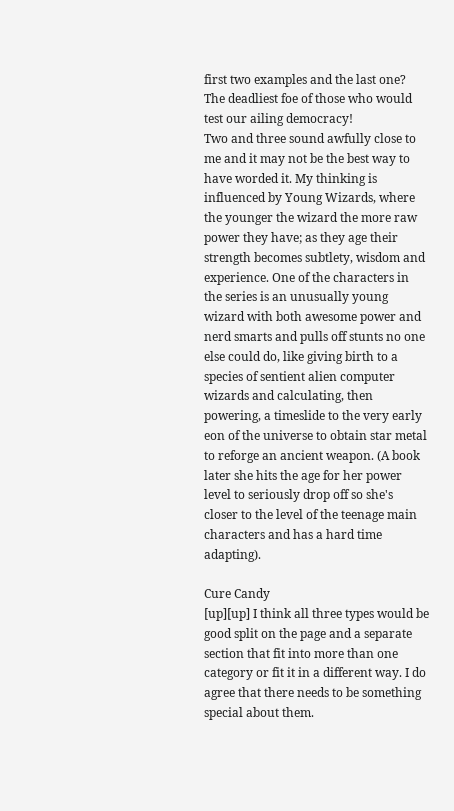first two examples and the last one?
The deadliest foe of those who would test our ailing democracy!
Two and three sound awfully close to me and it may not be the best way to have worded it. My thinking is influenced by Young Wizards, where the younger the wizard the more raw power they have; as they age their strength becomes subtlety, wisdom and experience. One of the characters in the series is an unusually young wizard with both awesome power and nerd smarts and pulls off stunts no one else could do, like giving birth to a species of sentient alien computer wizards and calculating, then powering, a timeslide to the very early eon of the universe to obtain star metal to reforge an ancient weapon. (A book later she hits the age for her power level to seriously drop off so she's closer to the level of the teenage main characters and has a hard time adapting).

Cure Candy
[up][up] I think all three types would be good split on the page and a separate section that fit into more than one category or fit it in a different way. I do agree that there needs to be something special about them.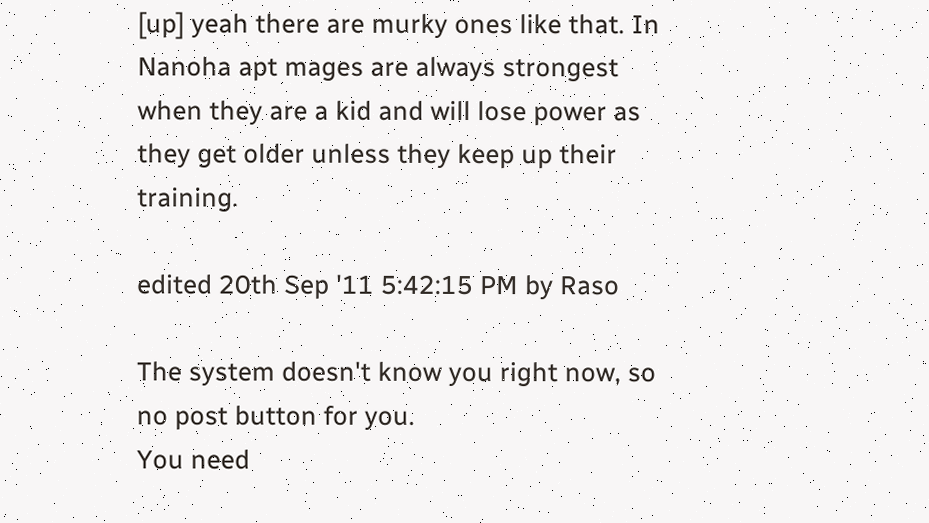[up] yeah there are murky ones like that. In Nanoha apt mages are always strongest when they are a kid and will lose power as they get older unless they keep up their training.

edited 20th Sep '11 5:42:15 PM by Raso

The system doesn't know you right now, so no post button for you.
You need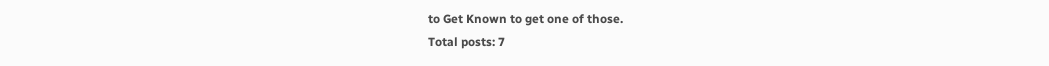to Get Known to get one of those.
Total posts: 7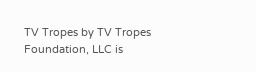TV Tropes by TV Tropes Foundation, LLC is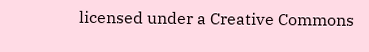licensed under a Creative Commons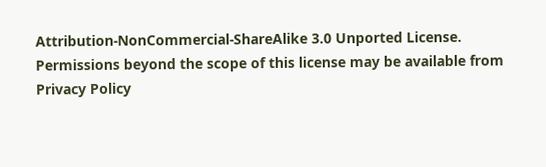Attribution-NonCommercial-ShareAlike 3.0 Unported License.
Permissions beyond the scope of this license may be available from
Privacy Policy